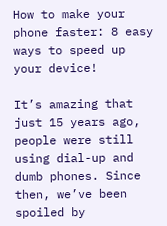How to make your phone faster: 8 easy ways to speed up your device!

It’s amazing that just 15 years ago, people were still using dial-up and dumb phones. Since then, we’ve been spoiled by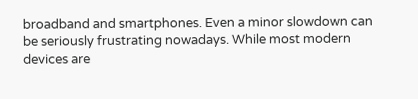broadband and smartphones. Even a minor slowdown can be seriously frustrating nowadays. While most modern devices are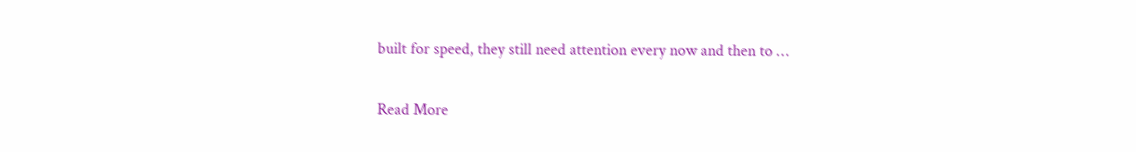built for speed, they still need attention every now and then to …

Read More